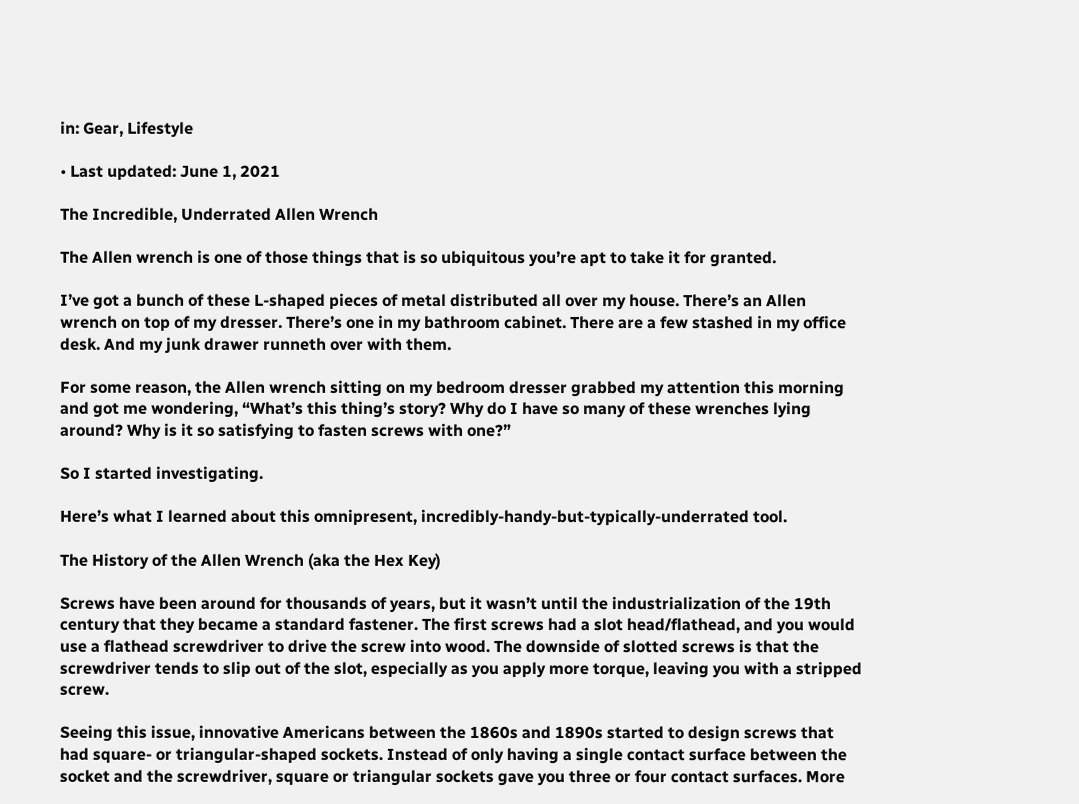in: Gear, Lifestyle

• Last updated: June 1, 2021

The Incredible, Underrated Allen Wrench

The Allen wrench is one of those things that is so ubiquitous you’re apt to take it for granted.

I’ve got a bunch of these L-shaped pieces of metal distributed all over my house. There’s an Allen wrench on top of my dresser. There’s one in my bathroom cabinet. There are a few stashed in my office desk. And my junk drawer runneth over with them.

For some reason, the Allen wrench sitting on my bedroom dresser grabbed my attention this morning and got me wondering, “What’s this thing’s story? Why do I have so many of these wrenches lying around? Why is it so satisfying to fasten screws with one?”

So I started investigating.

Here’s what I learned about this omnipresent, incredibly-handy-but-typically-underrated tool.

The History of the Allen Wrench (aka the Hex Key)

Screws have been around for thousands of years, but it wasn’t until the industrialization of the 19th century that they became a standard fastener. The first screws had a slot head/flathead, and you would use a flathead screwdriver to drive the screw into wood. The downside of slotted screws is that the screwdriver tends to slip out of the slot, especially as you apply more torque, leaving you with a stripped screw.

Seeing this issue, innovative Americans between the 1860s and 1890s started to design screws that had square- or triangular-shaped sockets. Instead of only having a single contact surface between the socket and the screwdriver, square or triangular sockets gave you three or four contact surfaces. More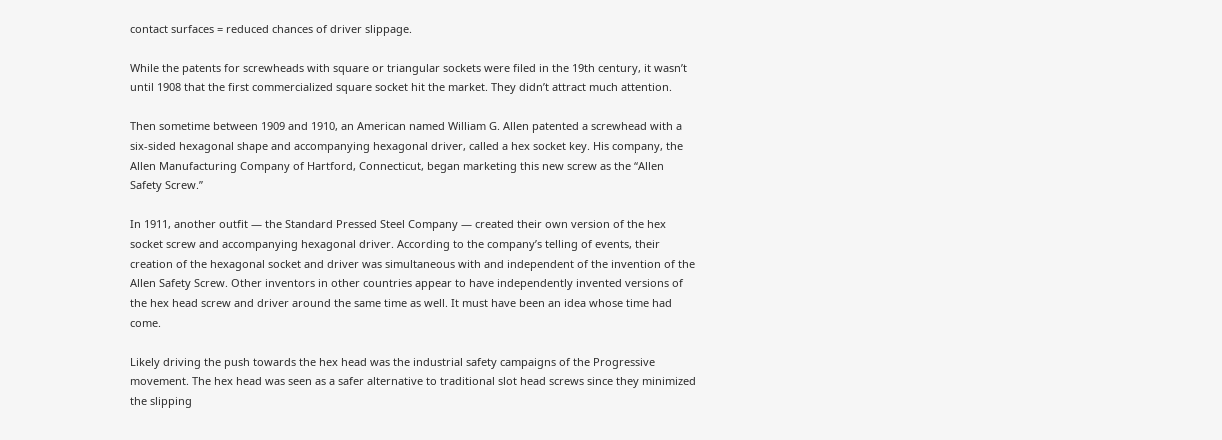contact surfaces = reduced chances of driver slippage.

While the patents for screwheads with square or triangular sockets were filed in the 19th century, it wasn’t until 1908 that the first commercialized square socket hit the market. They didn’t attract much attention.

Then sometime between 1909 and 1910, an American named William G. Allen patented a screwhead with a six-sided hexagonal shape and accompanying hexagonal driver, called a hex socket key. His company, the Allen Manufacturing Company of Hartford, Connecticut, began marketing this new screw as the “Allen Safety Screw.”

In 1911, another outfit — the Standard Pressed Steel Company — created their own version of the hex socket screw and accompanying hexagonal driver. According to the company’s telling of events, their creation of the hexagonal socket and driver was simultaneous with and independent of the invention of the Allen Safety Screw. Other inventors in other countries appear to have independently invented versions of the hex head screw and driver around the same time as well. It must have been an idea whose time had come.

Likely driving the push towards the hex head was the industrial safety campaigns of the Progressive movement. The hex head was seen as a safer alternative to traditional slot head screws since they minimized the slipping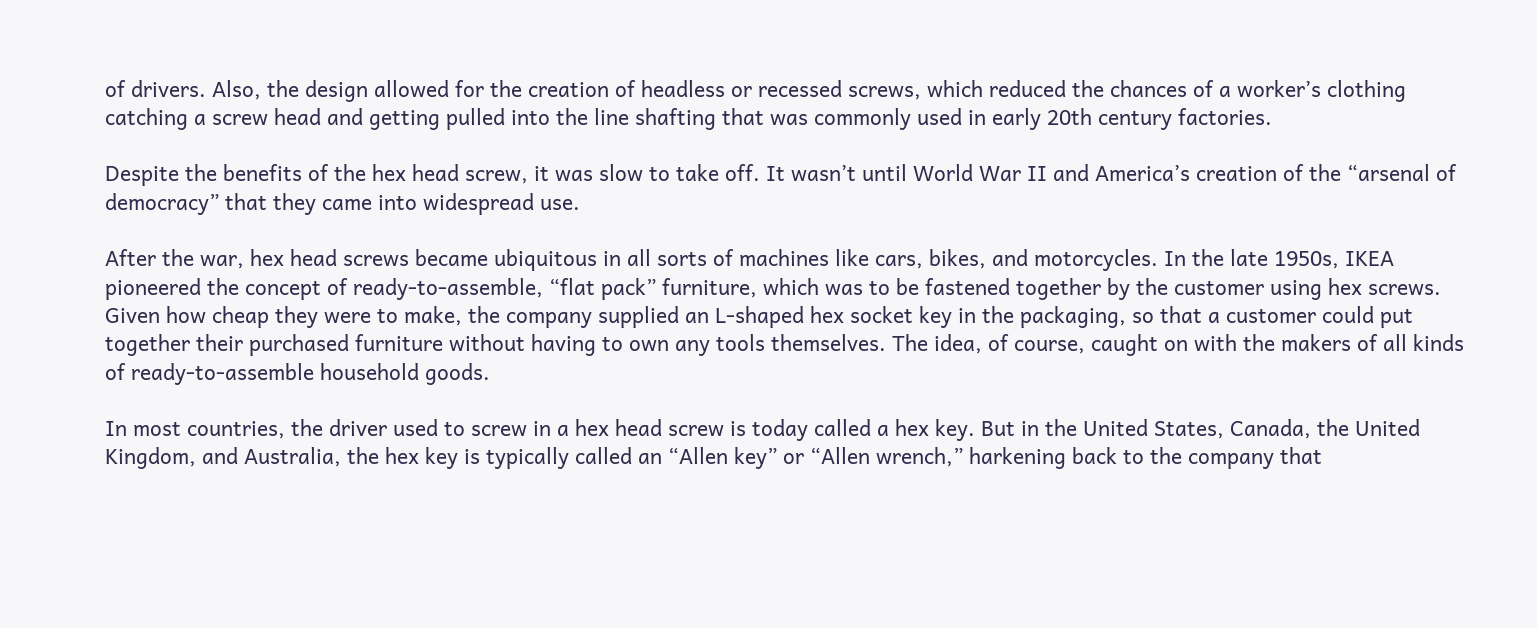of drivers. Also, the design allowed for the creation of headless or recessed screws, which reduced the chances of a worker’s clothing catching a screw head and getting pulled into the line shafting that was commonly used in early 20th century factories.

Despite the benefits of the hex head screw, it was slow to take off. It wasn’t until World War II and America’s creation of the “arsenal of democracy” that they came into widespread use.

After the war, hex head screws became ubiquitous in all sorts of machines like cars, bikes, and motorcycles. In the late 1950s, IKEA pioneered the concept of ready-to-assemble, “flat pack” furniture, which was to be fastened together by the customer using hex screws. Given how cheap they were to make, the company supplied an L-shaped hex socket key in the packaging, so that a customer could put together their purchased furniture without having to own any tools themselves. The idea, of course, caught on with the makers of all kinds of ready-to-assemble household goods.

In most countries, the driver used to screw in a hex head screw is today called a hex key. But in the United States, Canada, the United Kingdom, and Australia, the hex key is typically called an “Allen key” or “Allen wrench,” harkening back to the company that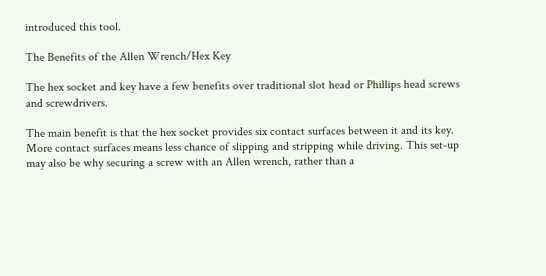introduced this tool.

The Benefits of the Allen Wrench/Hex Key

The hex socket and key have a few benefits over traditional slot head or Phillips head screws and screwdrivers.

The main benefit is that the hex socket provides six contact surfaces between it and its key. More contact surfaces means less chance of slipping and stripping while driving. This set-up may also be why securing a screw with an Allen wrench, rather than a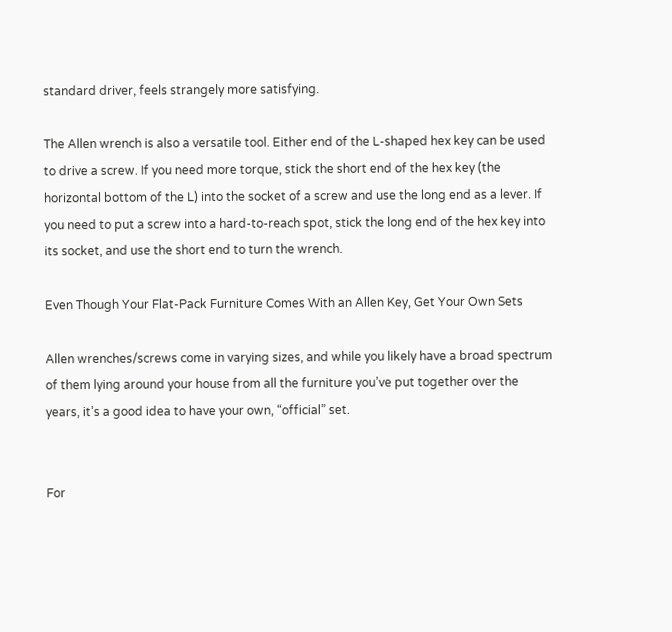standard driver, feels strangely more satisfying.

The Allen wrench is also a versatile tool. Either end of the L-shaped hex key can be used to drive a screw. If you need more torque, stick the short end of the hex key (the horizontal bottom of the L) into the socket of a screw and use the long end as a lever. If you need to put a screw into a hard-to-reach spot, stick the long end of the hex key into its socket, and use the short end to turn the wrench.

Even Though Your Flat-Pack Furniture Comes With an Allen Key, Get Your Own Sets

Allen wrenches/screws come in varying sizes, and while you likely have a broad spectrum of them lying around your house from all the furniture you’ve put together over the years, it’s a good idea to have your own, “official” set.


For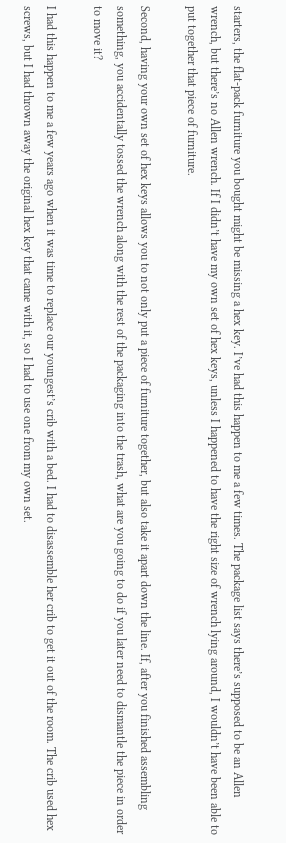starters, the flat-pack furniture you bought might be missing a hex key. I’ve had this happen to me a few times. The package list says there’s supposed to be an Allen wrench, but there’s no Allen wrench. If I didn’t have my own set of hex keys, unless I happened to have the right size of wrench lying around, I wouldn’t have been able to put together that piece of furniture.

Second, having your own set of hex keys allows you to not only put a piece of furniture together, but also take it apart down the line. If, after you finished assembling something, you accidentally tossed the wrench along with the rest of the packaging into the trash, what are you going to do if you later need to dismantle the piece in order to move it?

I had this happen to me a few years ago when it was time to replace our youngest’s crib with a bed. I had to disassemble her crib to get it out of the room. The crib used hex screws, but I had thrown away the original hex key that came with it, so I had to use one from my own set.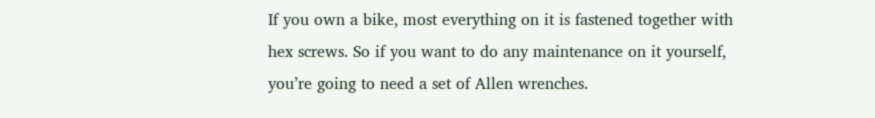If you own a bike, most everything on it is fastened together with hex screws. So if you want to do any maintenance on it yourself, you’re going to need a set of Allen wrenches.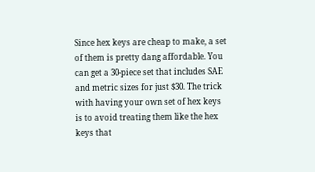Since hex keys are cheap to make, a set of them is pretty dang affordable. You can get a 30-piece set that includes SAE and metric sizes for just $30. The trick with having your own set of hex keys is to avoid treating them like the hex keys that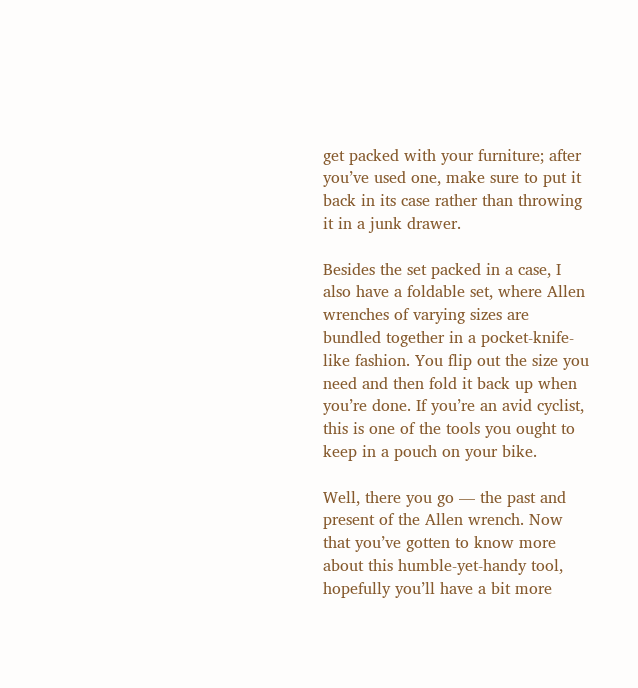get packed with your furniture; after you’ve used one, make sure to put it back in its case rather than throwing it in a junk drawer.

Besides the set packed in a case, I also have a foldable set, where Allen wrenches of varying sizes are bundled together in a pocket-knife-like fashion. You flip out the size you need and then fold it back up when you’re done. If you’re an avid cyclist, this is one of the tools you ought to keep in a pouch on your bike.

Well, there you go — the past and present of the Allen wrench. Now that you’ve gotten to know more about this humble-yet-handy tool, hopefully you’ll have a bit more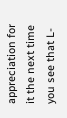appreciation for it the next time you see that L-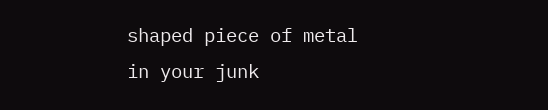shaped piece of metal in your junk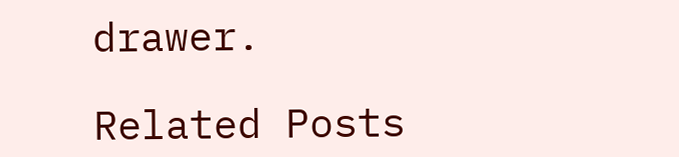drawer.

Related Posts